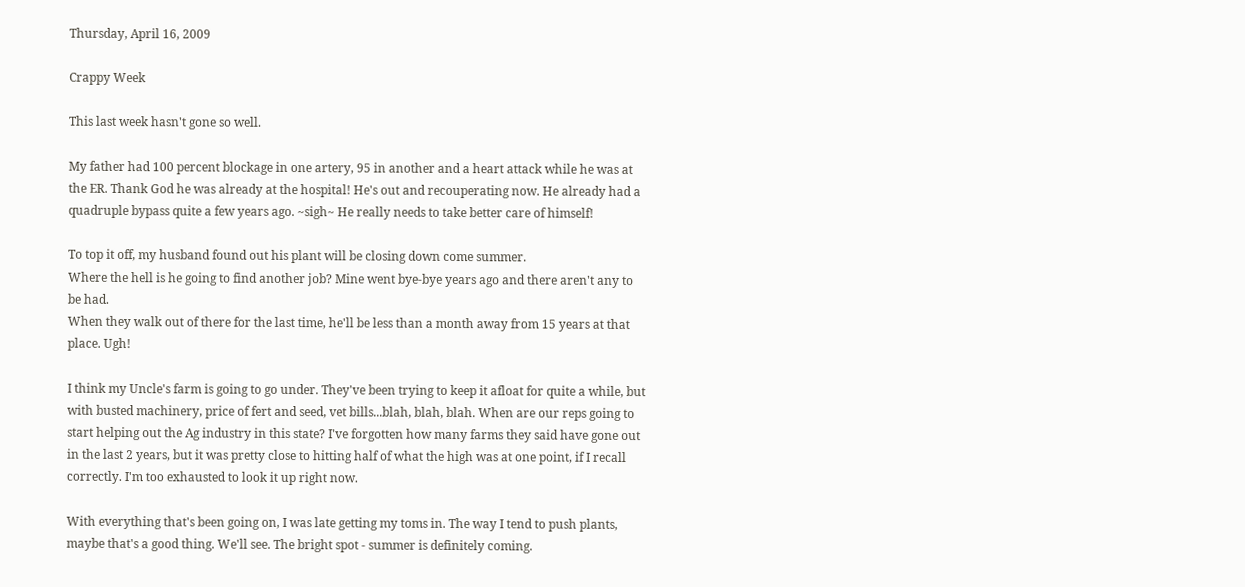Thursday, April 16, 2009

Crappy Week

This last week hasn't gone so well.

My father had 100 percent blockage in one artery, 95 in another and a heart attack while he was at the ER. Thank God he was already at the hospital! He's out and recouperating now. He already had a quadruple bypass quite a few years ago. ~sigh~ He really needs to take better care of himself!

To top it off, my husband found out his plant will be closing down come summer.
Where the hell is he going to find another job? Mine went bye-bye years ago and there aren't any to be had.
When they walk out of there for the last time, he'll be less than a month away from 15 years at that place. Ugh!

I think my Uncle's farm is going to go under. They've been trying to keep it afloat for quite a while, but with busted machinery, price of fert and seed, vet bills...blah, blah, blah. When are our reps going to start helping out the Ag industry in this state? I've forgotten how many farms they said have gone out in the last 2 years, but it was pretty close to hitting half of what the high was at one point, if I recall correctly. I'm too exhausted to look it up right now.

With everything that's been going on, I was late getting my toms in. The way I tend to push plants, maybe that's a good thing. We'll see. The bright spot - summer is definitely coming.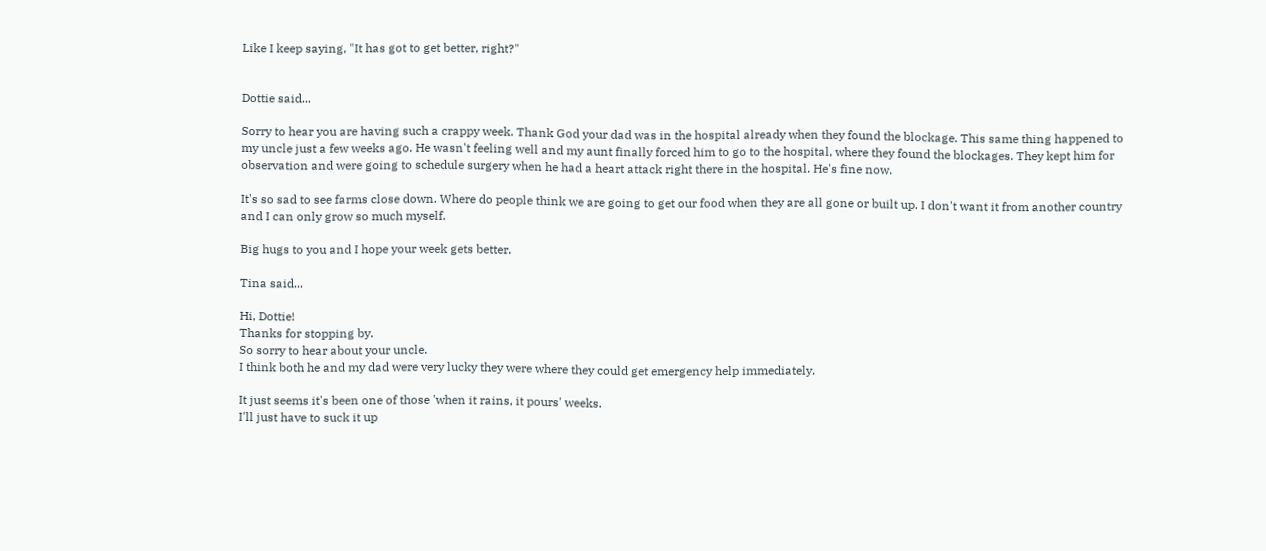Like I keep saying, "It has got to get better, right?"


Dottie said...

Sorry to hear you are having such a crappy week. Thank God your dad was in the hospital already when they found the blockage. This same thing happened to my uncle just a few weeks ago. He wasn't feeling well and my aunt finally forced him to go to the hospital, where they found the blockages. They kept him for observation and were going to schedule surgery when he had a heart attack right there in the hospital. He's fine now.

It's so sad to see farms close down. Where do people think we are going to get our food when they are all gone or built up. I don't want it from another country and I can only grow so much myself.

Big hugs to you and I hope your week gets better.

Tina said...

Hi, Dottie!
Thanks for stopping by.
So sorry to hear about your uncle.
I think both he and my dad were very lucky they were where they could get emergency help immediately.

It just seems it's been one of those 'when it rains, it pours' weeks.
I'll just have to suck it up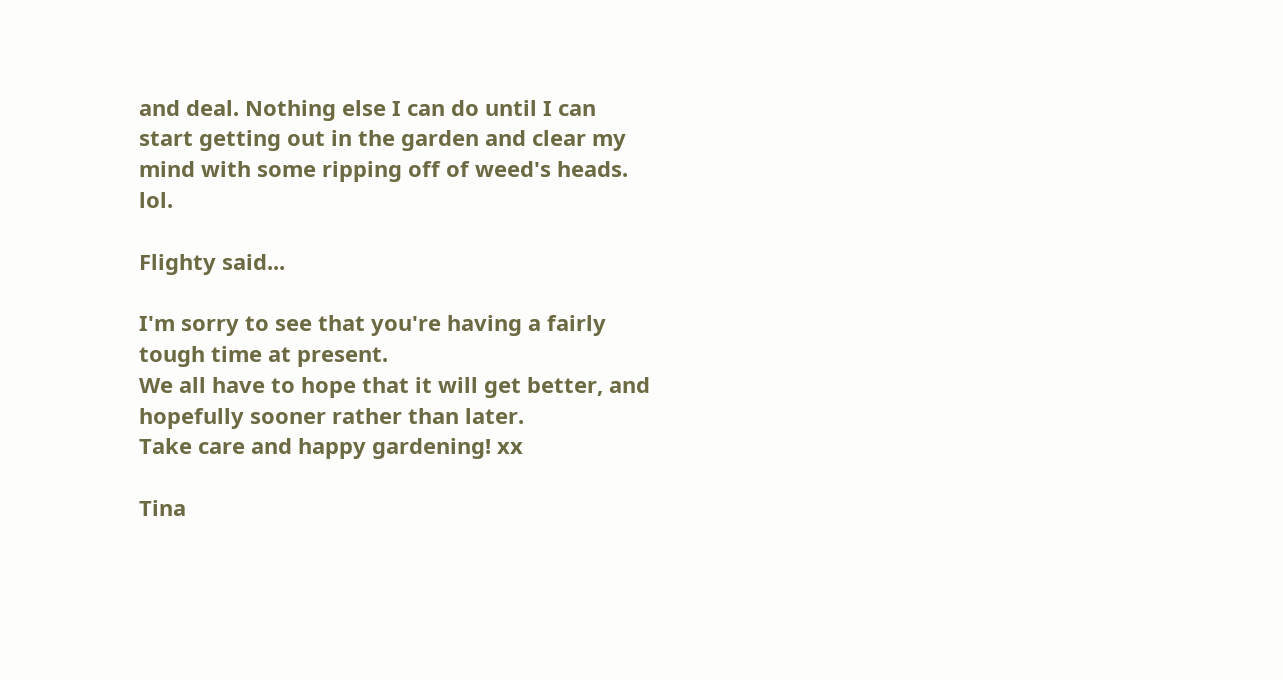and deal. Nothing else I can do until I can start getting out in the garden and clear my mind with some ripping off of weed's heads. lol.

Flighty said...

I'm sorry to see that you're having a fairly tough time at present.
We all have to hope that it will get better, and hopefully sooner rather than later.
Take care and happy gardening! xx

Tina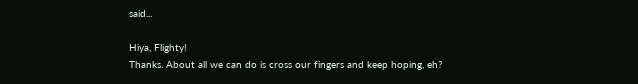said...

Hiya, Flighty!
Thanks. About all we can do is cross our fingers and keep hoping, eh?